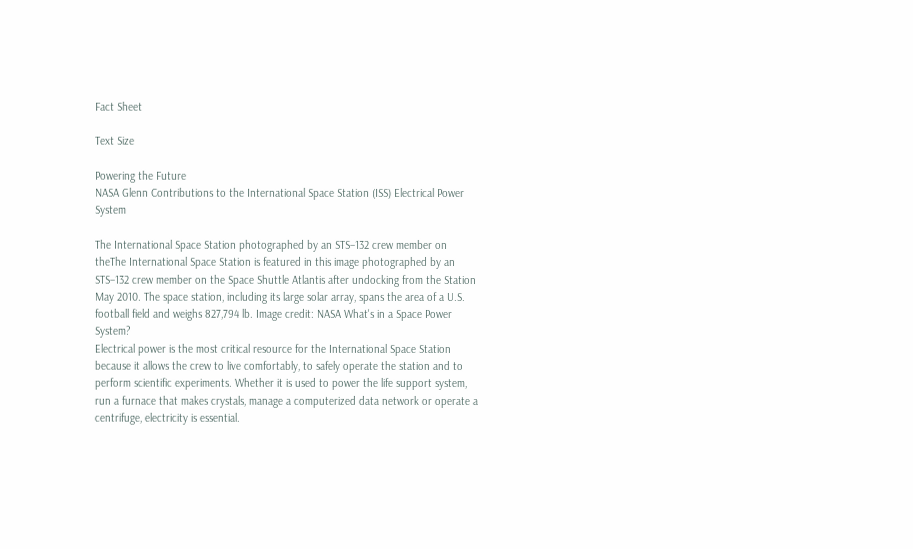Fact Sheet

Text Size

Powering the Future
NASA Glenn Contributions to the International Space Station (ISS) Electrical Power System

The International Space Station photographed by an STS–132 crew member on theThe International Space Station is featured in this image photographed by an STS–132 crew member on the Space Shuttle Atlantis after undocking from the Station May 2010. The space station, including its large solar array, spans the area of a U.S. football field and weighs 827,794 lb. Image credit: NASA What's in a Space Power System?
Electrical power is the most critical resource for the International Space Station because it allows the crew to live comfortably, to safely operate the station and to perform scientific experiments. Whether it is used to power the life support system, run a furnace that makes crystals, manage a computerized data network or operate a centrifuge, electricity is essential.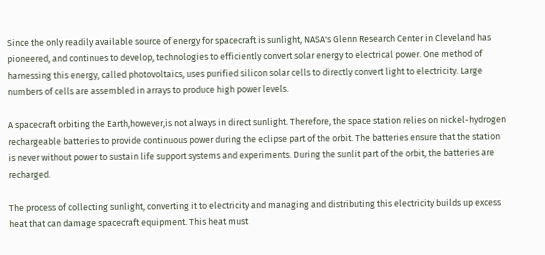Since the only readily available source of energy for spacecraft is sunlight, NASA's Glenn Research Center in Cleveland has pioneered, and continues to develop, technologies to efficiently convert solar energy to electrical power. One method of harnessing this energy, called photovoltaics, uses purified silicon solar cells to directly convert light to electricity. Large numbers of cells are assembled in arrays to produce high power levels.

A spacecraft orbiting the Earth,however,is not always in direct sunlight. Therefore, the space station relies on nickel-hydrogen rechargeable batteries to provide continuous power during the eclipse part of the orbit. The batteries ensure that the station is never without power to sustain life support systems and experiments. During the sunlit part of the orbit, the batteries are recharged.

The process of collecting sunlight, converting it to electricity and managing and distributing this electricity builds up excess heat that can damage spacecraft equipment. This heat must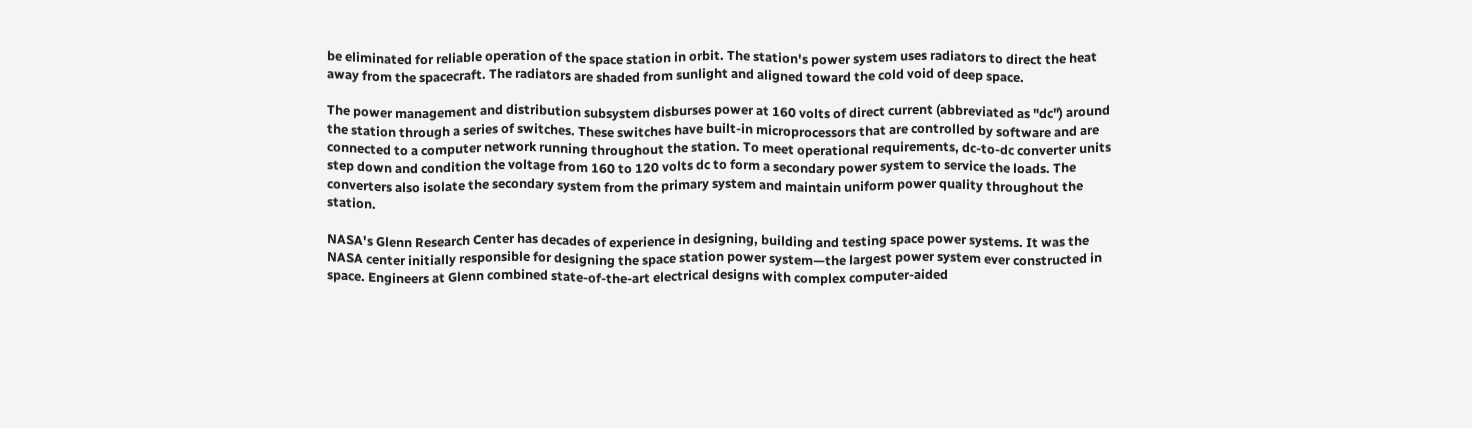be eliminated for reliable operation of the space station in orbit. The station's power system uses radiators to direct the heat away from the spacecraft. The radiators are shaded from sunlight and aligned toward the cold void of deep space.

The power management and distribution subsystem disburses power at 160 volts of direct current (abbreviated as "dc") around the station through a series of switches. These switches have built-in microprocessors that are controlled by software and are connected to a computer network running throughout the station. To meet operational requirements, dc-to-dc converter units step down and condition the voltage from 160 to 120 volts dc to form a secondary power system to service the loads. The converters also isolate the secondary system from the primary system and maintain uniform power quality throughout the station.

NASA's Glenn Research Center has decades of experience in designing, building and testing space power systems. It was the NASA center initially responsible for designing the space station power system—the largest power system ever constructed in space. Engineers at Glenn combined state-of-the-art electrical designs with complex computer-aided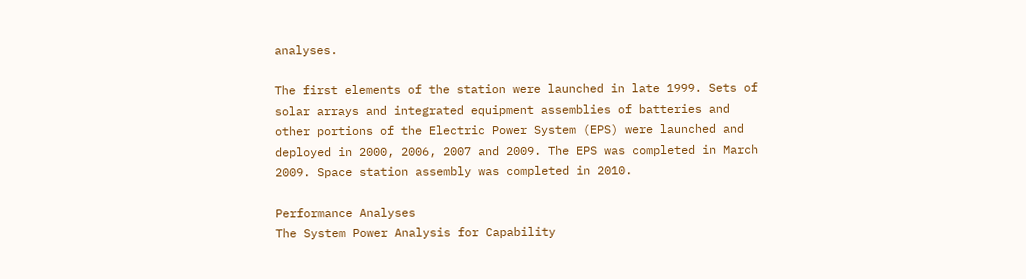analyses.

The first elements of the station were launched in late 1999. Sets of solar arrays and integrated equipment assemblies of batteries and other portions of the Electric Power System (EPS) were launched and deployed in 2000, 2006, 2007 and 2009. The EPS was completed in March 2009. Space station assembly was completed in 2010.

Performance Analyses
The System Power Analysis for Capability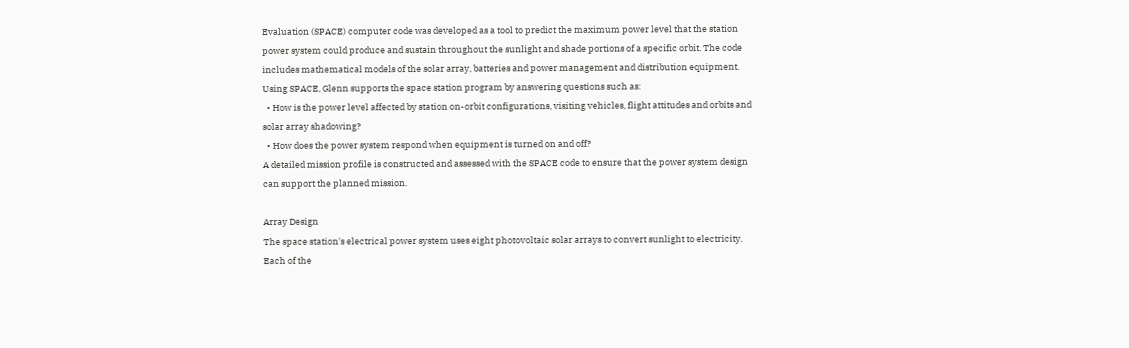Evaluation (SPACE) computer code was developed as a tool to predict the maximum power level that the station power system could produce and sustain throughout the sunlight and shade portions of a specific orbit. The code includes mathematical models of the solar array, batteries and power management and distribution equipment. Using SPACE, Glenn supports the space station program by answering questions such as:
  • How is the power level affected by station on-orbit configurations, visiting vehicles, flight attitudes and orbits and solar array shadowing?
  • How does the power system respond when equipment is turned on and off?
A detailed mission profile is constructed and assessed with the SPACE code to ensure that the power system design can support the planned mission.

Array Design
The space station's electrical power system uses eight photovoltaic solar arrays to convert sunlight to electricity. Each of the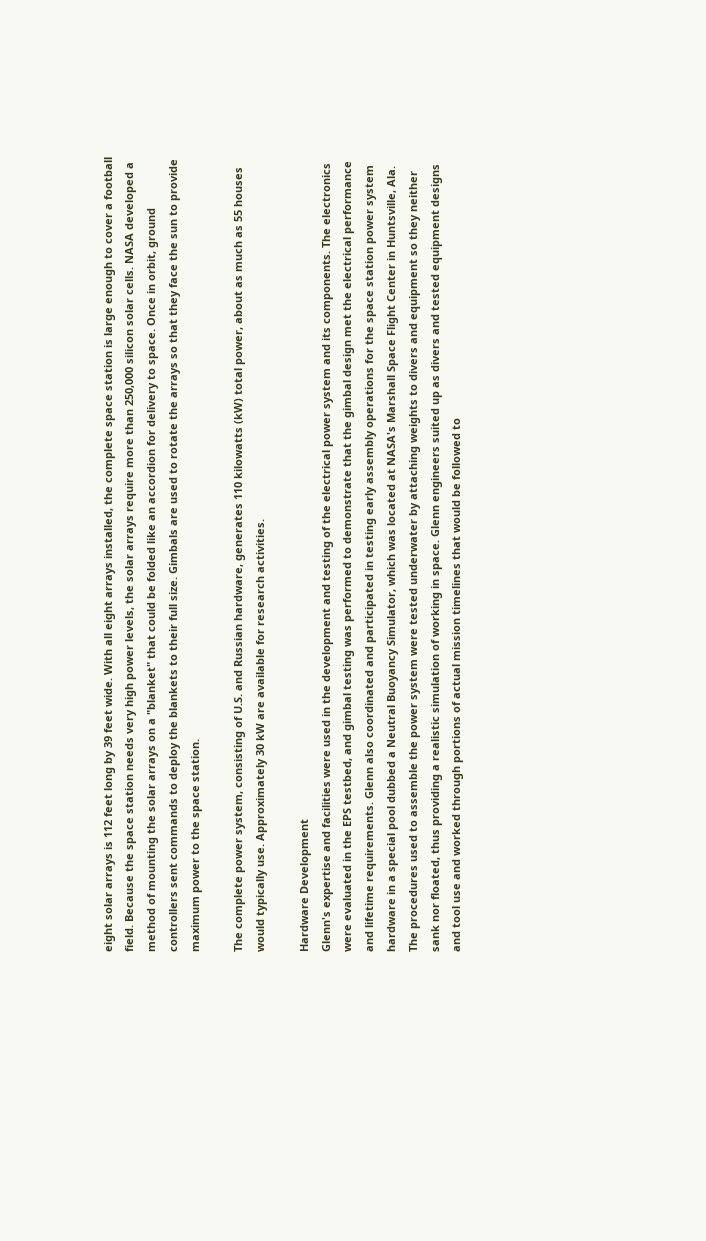eight solar arrays is 112 feet long by 39 feet wide. With all eight arrays installed, the complete space station is large enough to cover a football field. Because the space station needs very high power levels, the solar arrays require more than 250,000 silicon solar cells. NASA developed a method of mounting the solar arrays on a "blanket" that could be folded like an accordion for delivery to space. Once in orbit, ground controllers sent commands to deploy the blankets to their full size. Gimbals are used to rotate the arrays so that they face the sun to provide maximum power to the space station.

The complete power system, consisting of U.S. and Russian hardware, generates 110 kilowatts (kW) total power, about as much as 55 houses would typically use. Approximately 30 kW are available for research activities.

Hardware Development
Glenn's expertise and facilities were used in the development and testing of the electrical power system and its components. The electronics were evaluated in the EPS testbed, and gimbal testing was performed to demonstrate that the gimbal design met the electrical performance and lifetime requirements. Glenn also coordinated and participated in testing early assembly operations for the space station power system hardware in a special pool dubbed a Neutral Buoyancy Simulator, which was located at NASA's Marshall Space Flight Center in Huntsville, Ala. The procedures used to assemble the power system were tested underwater by attaching weights to divers and equipment so they neither sank nor floated, thus providing a realistic simulation of working in space. Glenn engineers suited up as divers and tested equipment designs and tool use and worked through portions of actual mission timelines that would be followed to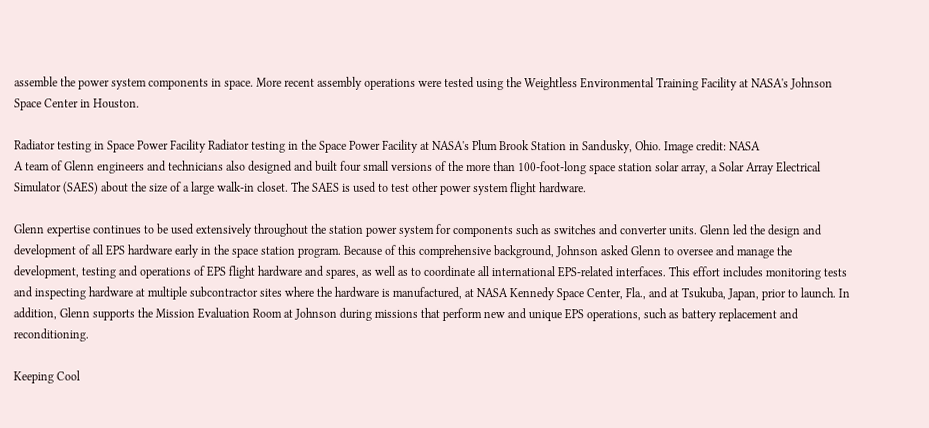assemble the power system components in space. More recent assembly operations were tested using the Weightless Environmental Training Facility at NASA's Johnson Space Center in Houston.

Radiator testing in Space Power Facility Radiator testing in the Space Power Facility at NASA's Plum Brook Station in Sandusky, Ohio. Image credit: NASA
A team of Glenn engineers and technicians also designed and built four small versions of the more than 100-foot-long space station solar array, a Solar Array Electrical Simulator (SAES) about the size of a large walk-in closet. The SAES is used to test other power system flight hardware.

Glenn expertise continues to be used extensively throughout the station power system for components such as switches and converter units. Glenn led the design and development of all EPS hardware early in the space station program. Because of this comprehensive background, Johnson asked Glenn to oversee and manage the development, testing and operations of EPS flight hardware and spares, as well as to coordinate all international EPS-related interfaces. This effort includes monitoring tests and inspecting hardware at multiple subcontractor sites where the hardware is manufactured, at NASA Kennedy Space Center, Fla., and at Tsukuba, Japan, prior to launch. In addition, Glenn supports the Mission Evaluation Room at Johnson during missions that perform new and unique EPS operations, such as battery replacement and reconditioning.

Keeping Cool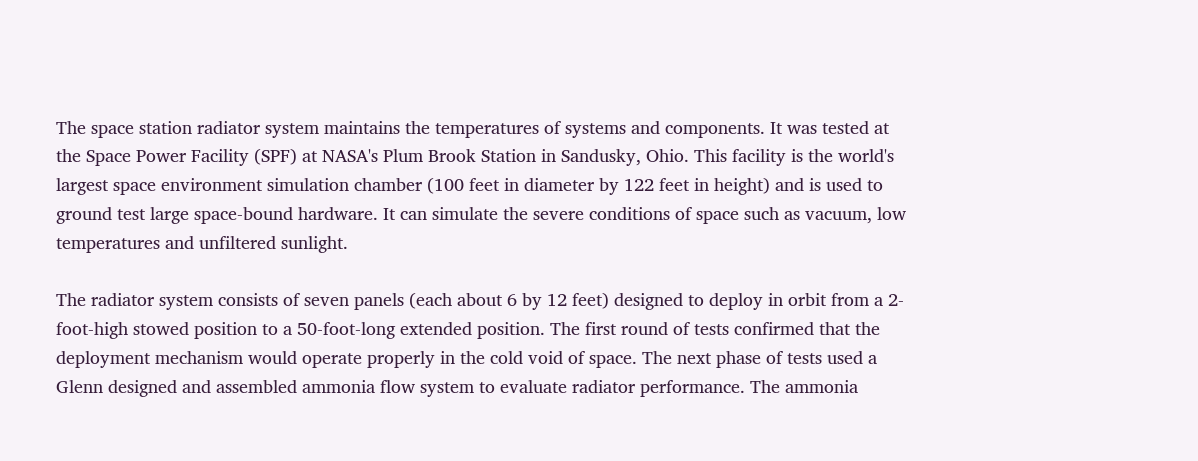The space station radiator system maintains the temperatures of systems and components. It was tested at the Space Power Facility (SPF) at NASA's Plum Brook Station in Sandusky, Ohio. This facility is the world's largest space environment simulation chamber (100 feet in diameter by 122 feet in height) and is used to ground test large space-bound hardware. It can simulate the severe conditions of space such as vacuum, low temperatures and unfiltered sunlight.

The radiator system consists of seven panels (each about 6 by 12 feet) designed to deploy in orbit from a 2-foot-high stowed position to a 50-foot-long extended position. The first round of tests confirmed that the deployment mechanism would operate properly in the cold void of space. The next phase of tests used a Glenn designed and assembled ammonia flow system to evaluate radiator performance. The ammonia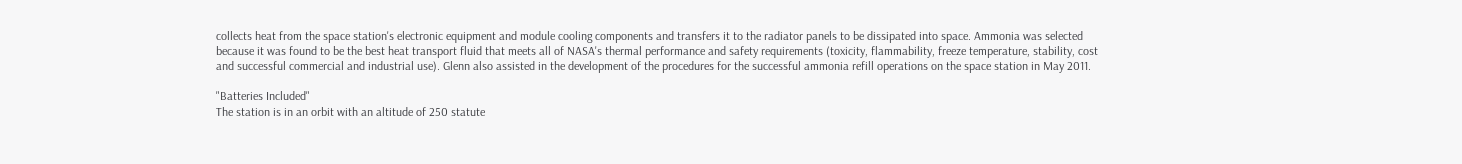collects heat from the space station's electronic equipment and module cooling components and transfers it to the radiator panels to be dissipated into space. Ammonia was selected because it was found to be the best heat transport fluid that meets all of NASA's thermal performance and safety requirements (toxicity, flammability, freeze temperature, stability, cost and successful commercial and industrial use). Glenn also assisted in the development of the procedures for the successful ammonia refill operations on the space station in May 2011.

"Batteries Included"
The station is in an orbit with an altitude of 250 statute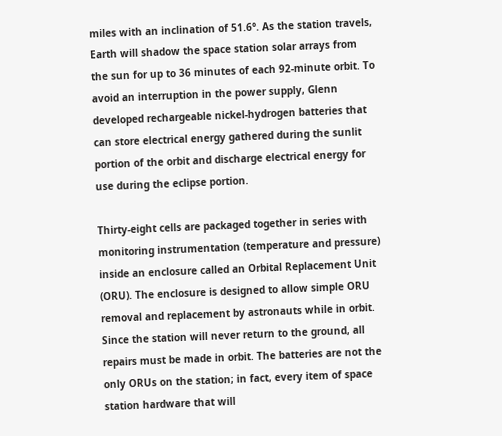miles with an inclination of 51.6°. As the station travels, Earth will shadow the space station solar arrays from the sun for up to 36 minutes of each 92-minute orbit. To avoid an interruption in the power supply, Glenn developed rechargeable nickel-hydrogen batteries that can store electrical energy gathered during the sunlit portion of the orbit and discharge electrical energy for use during the eclipse portion.

Thirty-eight cells are packaged together in series with monitoring instrumentation (temperature and pressure) inside an enclosure called an Orbital Replacement Unit (ORU). The enclosure is designed to allow simple ORU removal and replacement by astronauts while in orbit. Since the station will never return to the ground, all repairs must be made in orbit. The batteries are not the only ORUs on the station; in fact, every item of space station hardware that will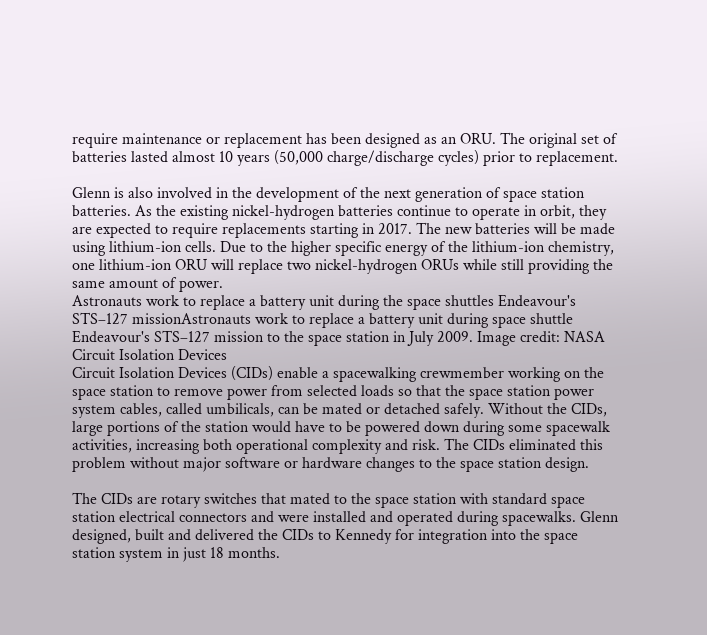require maintenance or replacement has been designed as an ORU. The original set of batteries lasted almost 10 years (50,000 charge/discharge cycles) prior to replacement.

Glenn is also involved in the development of the next generation of space station batteries. As the existing nickel-hydrogen batteries continue to operate in orbit, they are expected to require replacements starting in 2017. The new batteries will be made using lithium-ion cells. Due to the higher specific energy of the lithium-ion chemistry, one lithium-ion ORU will replace two nickel-hydrogen ORUs while still providing the same amount of power.
Astronauts work to replace a battery unit during the space shuttles Endeavour's STS–127 missionAstronauts work to replace a battery unit during space shuttle Endeavour's STS–127 mission to the space station in July 2009. Image credit: NASA
Circuit Isolation Devices
Circuit Isolation Devices (CIDs) enable a spacewalking crewmember working on the space station to remove power from selected loads so that the space station power system cables, called umbilicals, can be mated or detached safely. Without the CIDs, large portions of the station would have to be powered down during some spacewalk activities, increasing both operational complexity and risk. The CIDs eliminated this problem without major software or hardware changes to the space station design.

The CIDs are rotary switches that mated to the space station with standard space station electrical connectors and were installed and operated during spacewalks. Glenn designed, built and delivered the CIDs to Kennedy for integration into the space station system in just 18 months.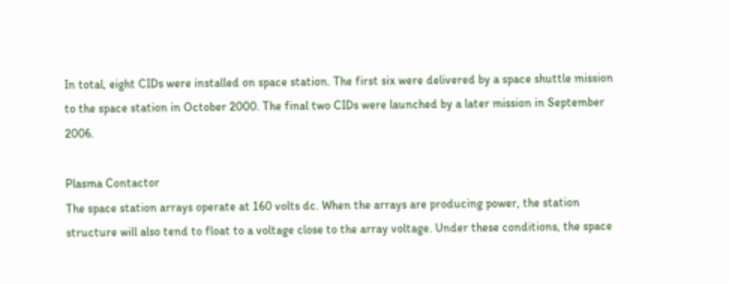In total, eight CIDs were installed on space station. The first six were delivered by a space shuttle mission to the space station in October 2000. The final two CIDs were launched by a later mission in September 2006.

Plasma Contactor
The space station arrays operate at 160 volts dc. When the arrays are producing power, the station structure will also tend to float to a voltage close to the array voltage. Under these conditions, the space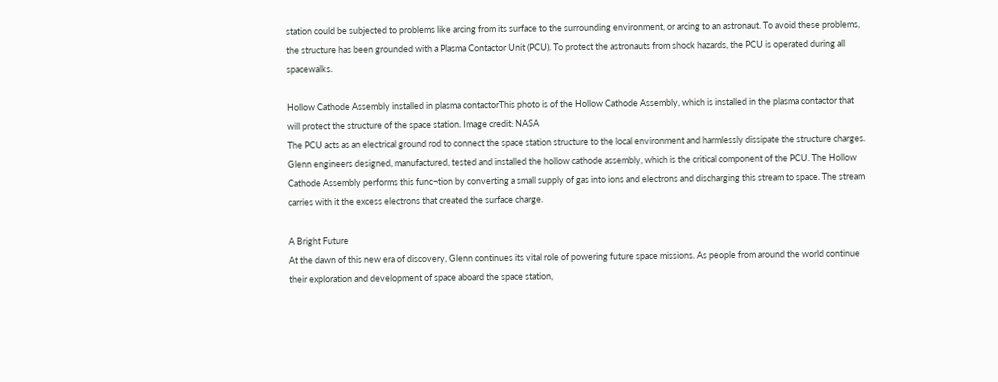station could be subjected to problems like arcing from its surface to the surrounding environment, or arcing to an astronaut. To avoid these problems, the structure has been grounded with a Plasma Contactor Unit (PCU). To protect the astronauts from shock hazards, the PCU is operated during all spacewalks.

Hollow Cathode Assembly installed in plasma contactorThis photo is of the Hollow Cathode Assembly, which is installed in the plasma contactor that will protect the structure of the space station. Image credit: NASA
The PCU acts as an electrical ground rod to connect the space station structure to the local environment and harmlessly dissipate the structure charges. Glenn engineers designed, manufactured, tested and installed the hollow cathode assembly, which is the critical component of the PCU. The Hollow Cathode Assembly performs this func¬tion by converting a small supply of gas into ions and electrons and discharging this stream to space. The stream carries with it the excess electrons that created the surface charge.

A Bright Future
At the dawn of this new era of discovery, Glenn continues its vital role of powering future space missions. As people from around the world continue their exploration and development of space aboard the space station,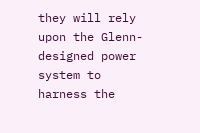they will rely upon the Glenn-designed power system to harness the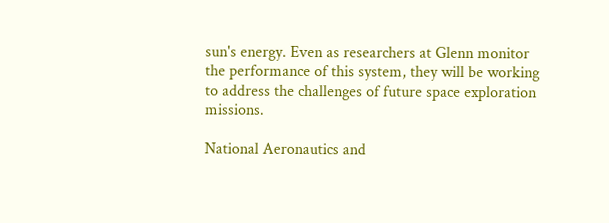sun's energy. Even as researchers at Glenn monitor the performance of this system, they will be working to address the challenges of future space exploration missions.

National Aeronautics and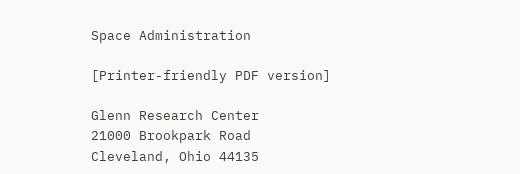Space Administration

[Printer-friendly PDF version]

Glenn Research Center
21000 Brookpark Road
Cleveland, Ohio 44135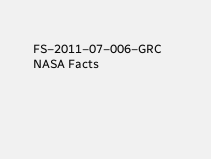FS–2011–07–006–GRC NASA Facts